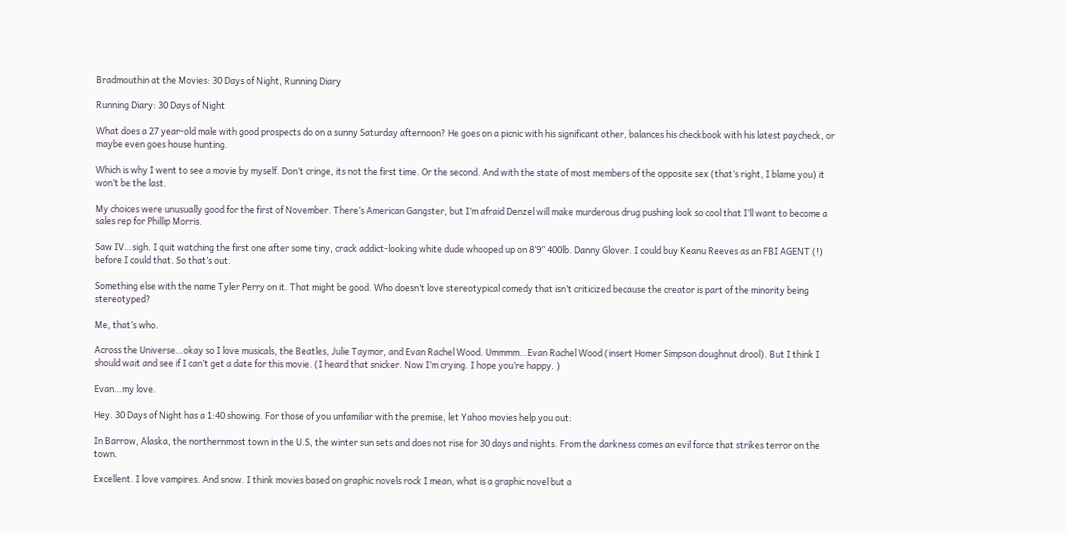Bradmouthin at the Movies: 30 Days of Night, Running Diary

Running Diary: 30 Days of Night

What does a 27 year-old male with good prospects do on a sunny Saturday afternoon? He goes on a picnic with his significant other, balances his checkbook with his latest paycheck, or maybe even goes house hunting.

Which is why I went to see a movie by myself. Don’t cringe, its not the first time. Or the second. And with the state of most members of the opposite sex (that’s right, I blame you) it won’t be the last.

My choices were unusually good for the first of November. There’s American Gangster, but I’m afraid Denzel will make murderous drug pushing look so cool that I’ll want to become a sales rep for Phillip Morris.

Saw IV…sigh. I quit watching the first one after some tiny, crack addict-looking white dude whooped up on 8’9’’ 400lb. Danny Glover. I could buy Keanu Reeves as an FBI AGENT (!) before I could that. So that’s out.

Something else with the name Tyler Perry on it. That might be good. Who doesn’t love stereotypical comedy that isn’t criticized because the creator is part of the minority being stereotyped?

Me, that’s who.

Across the Universe…okay so I love musicals, the Beatles, Julie Taymor, and Evan Rachel Wood. Ummmm…Evan Rachel Wood (insert Homer Simpson doughnut drool). But I think I should wait and see if I can’t get a date for this movie. (I heard that snicker. Now I’m crying. I hope you’re happy. )

Evan…my love.

Hey. 30 Days of Night has a 1:40 showing. For those of you unfamiliar with the premise, let Yahoo movies help you out:

In Barrow, Alaska, the northernmost town in the U.S, the winter sun sets and does not rise for 30 days and nights. From the darkness comes an evil force that strikes terror on the town.

Excellent. I love vampires. And snow. I think movies based on graphic novels rock I mean, what is a graphic novel but a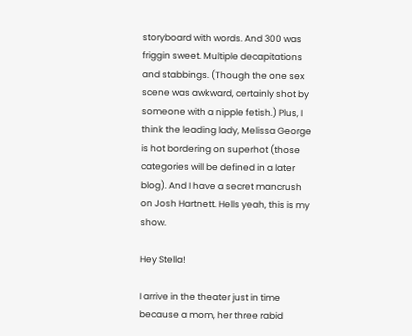storyboard with words. And 300 was friggin sweet. Multiple decapitations and stabbings. (Though the one sex scene was awkward, certainly shot by someone with a nipple fetish.) Plus, I think the leading lady, Melissa George is hot bordering on superhot (those categories will be defined in a later blog). And I have a secret mancrush on Josh Hartnett. Hells yeah, this is my show.

Hey Stella!

I arrive in the theater just in time because a mom, her three rabid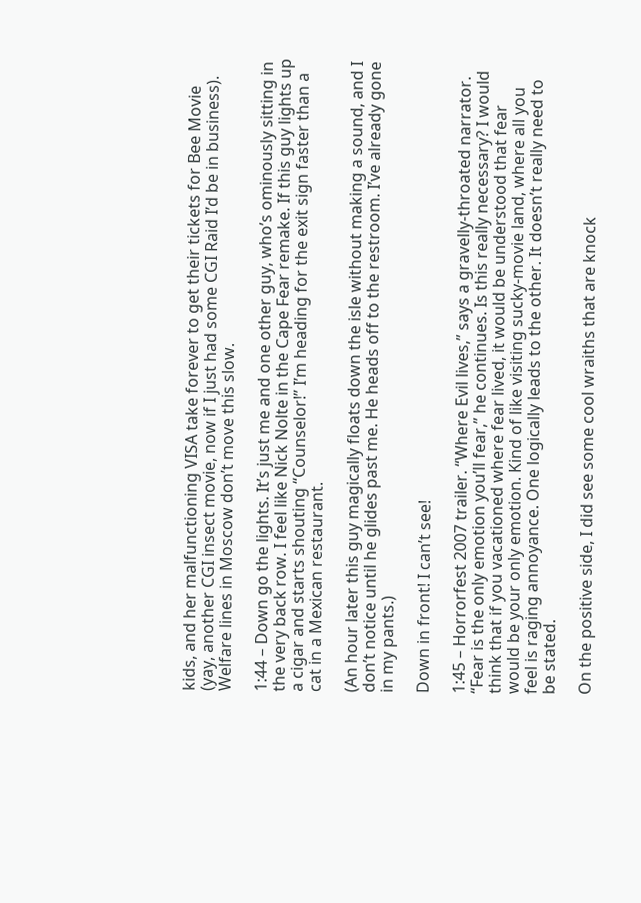kids, and her malfunctioning VISA take forever to get their tickets for Bee Movie (yay, another CGI insect movie, now if I just had some CGI Raid I’d be in business). Welfare lines in Moscow don’t move this slow.

1:44 – Down go the lights. It’s just me and one other guy, who’s ominously sitting in the very back row. I feel like Nick Nolte in the Cape Fear remake. If this guy lights up a cigar and starts shouting “Counselor!” I’m heading for the exit sign faster than a cat in a Mexican restaurant.

(An hour later this guy magically floats down the isle without making a sound, and I don’t notice until he glides past me. He heads off to the restroom. I’ve already gone in my pants.)

Down in front! I can’t see!

1:45 – Horrorfest 2007 trailer. “Where Evil lives,” says a gravelly-throated narrator. “Fear is the only emotion you’ll fear,” he continues. Is this really necessary? I would think that if you vacationed where fear lived, it would be understood that fear would be your only emotion. Kind of like visiting sucky-movie land, where all you feel is raging annoyance. One logically leads to the other. It doesn’t really need to be stated.

On the positive side, I did see some cool wraiths that are knock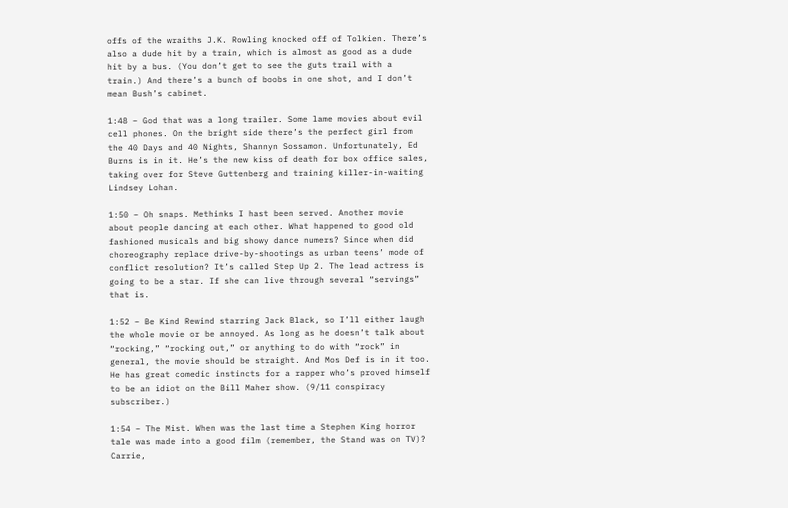offs of the wraiths J.K. Rowling knocked off of Tolkien. There’s also a dude hit by a train, which is almost as good as a dude hit by a bus. (You don’t get to see the guts trail with a train.) And there’s a bunch of boobs in one shot, and I don’t mean Bush’s cabinet.

1:48 – God that was a long trailer. Some lame movies about evil cell phones. On the bright side there’s the perfect girl from the 40 Days and 40 Nights, Shannyn Sossamon. Unfortunately, Ed Burns is in it. He’s the new kiss of death for box office sales, taking over for Steve Guttenberg and training killer-in-waiting Lindsey Lohan.

1:50 – Oh snaps. Methinks I hast been served. Another movie about people dancing at each other. What happened to good old fashioned musicals and big showy dance numers? Since when did choreography replace drive-by-shootings as urban teens’ mode of conflict resolution? It’s called Step Up 2. The lead actress is going to be a star. If she can live through several “servings” that is.

1:52 – Be Kind Rewind starring Jack Black, so I’ll either laugh the whole movie or be annoyed. As long as he doesn’t talk about “rocking,” “rocking out,” or anything to do with “rock” in general, the movie should be straight. And Mos Def is in it too. He has great comedic instincts for a rapper who’s proved himself to be an idiot on the Bill Maher show. (9/11 conspiracy subscriber.)

1:54 – The Mist. When was the last time a Stephen King horror tale was made into a good film (remember, the Stand was on TV)? Carrie,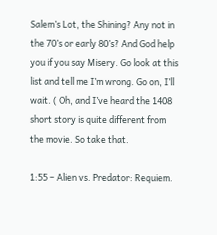Salem’s Lot, the Shining? Any not in the 70’s or early 80’s? And God help you if you say Misery. Go look at this list and tell me I’m wrong. Go on, I’ll wait. ( Oh, and I’ve heard the 1408 short story is quite different from the movie. So take that.

1:55 – Alien vs. Predator: Requiem.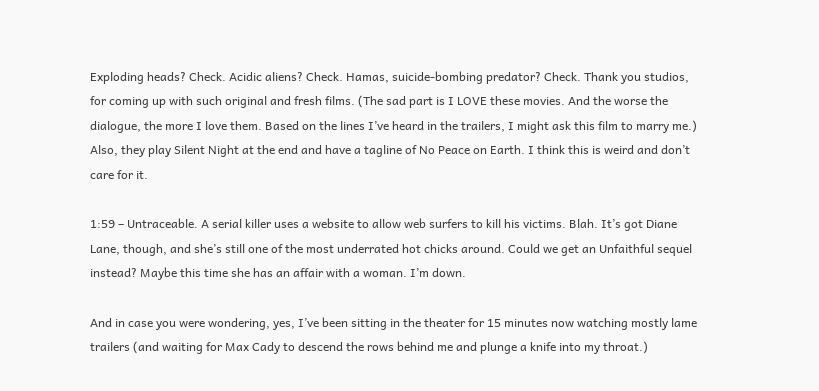Exploding heads? Check. Acidic aliens? Check. Hamas, suicide-bombing predator? Check. Thank you studios, for coming up with such original and fresh films. (The sad part is I LOVE these movies. And the worse the dialogue, the more I love them. Based on the lines I’ve heard in the trailers, I might ask this film to marry me.) Also, they play Silent Night at the end and have a tagline of No Peace on Earth. I think this is weird and don’t care for it.

1:59 – Untraceable. A serial killer uses a website to allow web surfers to kill his victims. Blah. It’s got Diane Lane, though, and she’s still one of the most underrated hot chicks around. Could we get an Unfaithful sequel instead? Maybe this time she has an affair with a woman. I’m down.

And in case you were wondering, yes, I’ve been sitting in the theater for 15 minutes now watching mostly lame trailers (and waiting for Max Cady to descend the rows behind me and plunge a knife into my throat.)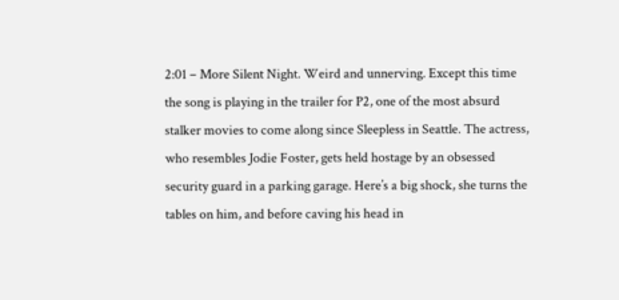2:01 – More Silent Night. Weird and unnerving. Except this time the song is playing in the trailer for P2, one of the most absurd stalker movies to come along since Sleepless in Seattle. The actress, who resembles Jodie Foster, gets held hostage by an obsessed security guard in a parking garage. Here’s a big shock, she turns the tables on him, and before caving his head in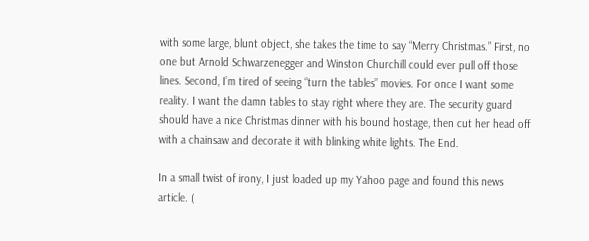with some large, blunt object, she takes the time to say “Merry Christmas.” First, no one but Arnold Schwarzenegger and Winston Churchill could ever pull off those lines. Second, I’m tired of seeing “turn the tables” movies. For once I want some reality. I want the damn tables to stay right where they are. The security guard should have a nice Christmas dinner with his bound hostage, then cut her head off with a chainsaw and decorate it with blinking white lights. The End.

In a small twist of irony, I just loaded up my Yahoo page and found this news article. (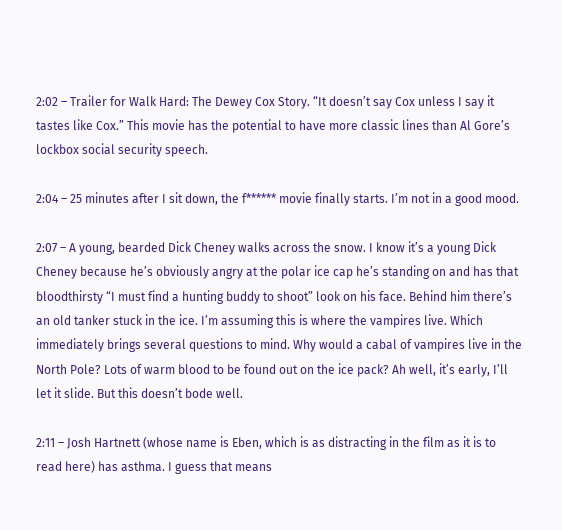2:02 – Trailer for Walk Hard: The Dewey Cox Story. “It doesn’t say Cox unless I say it tastes like Cox.” This movie has the potential to have more classic lines than Al Gore’s lockbox social security speech.

2:04 – 25 minutes after I sit down, the f****** movie finally starts. I’m not in a good mood.

2:07 – A young, bearded Dick Cheney walks across the snow. I know it’s a young Dick Cheney because he’s obviously angry at the polar ice cap he’s standing on and has that bloodthirsty “I must find a hunting buddy to shoot” look on his face. Behind him there’s an old tanker stuck in the ice. I’m assuming this is where the vampires live. Which immediately brings several questions to mind. Why would a cabal of vampires live in the North Pole? Lots of warm blood to be found out on the ice pack? Ah well, it’s early, I’ll let it slide. But this doesn’t bode well.

2:11 – Josh Hartnett (whose name is Eben, which is as distracting in the film as it is to read here) has asthma. I guess that means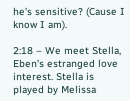he’s sensitive? (Cause I know I am).

2:18 – We meet Stella, Eben’s estranged love interest. Stella is played by Melissa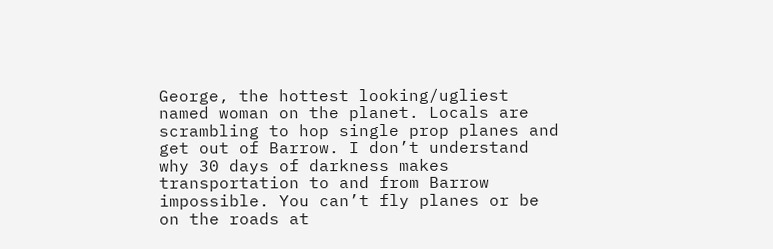George, the hottest looking/ugliest named woman on the planet. Locals are scrambling to hop single prop planes and get out of Barrow. I don’t understand why 30 days of darkness makes transportation to and from Barrow impossible. You can’t fly planes or be on the roads at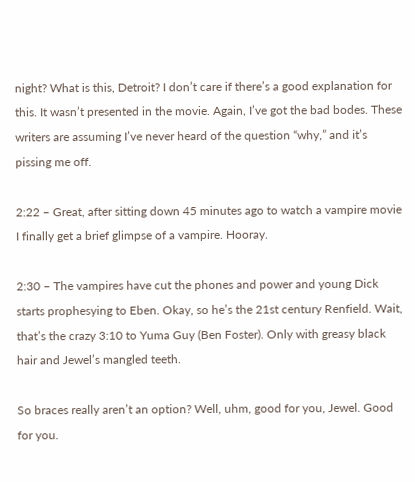night? What is this, Detroit? I don’t care if there’s a good explanation for this. It wasn’t presented in the movie. Again, I’ve got the bad bodes. These writers are assuming I’ve never heard of the question “why,” and it’s pissing me off.

2:22 – Great, after sitting down 45 minutes ago to watch a vampire movie I finally get a brief glimpse of a vampire. Hooray.

2:30 – The vampires have cut the phones and power and young Dick starts prophesying to Eben. Okay, so he’s the 21st century Renfield. Wait, that’s the crazy 3:10 to Yuma Guy (Ben Foster). Only with greasy black hair and Jewel’s mangled teeth.

So braces really aren’t an option? Well, uhm, good for you, Jewel. Good for you.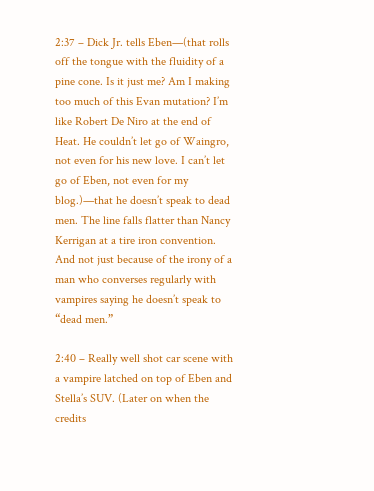2:37 – Dick Jr. tells Eben—(that rolls off the tongue with the fluidity of a pine cone. Is it just me? Am I making too much of this Evan mutation? I’m like Robert De Niro at the end of Heat. He couldn’t let go of Waingro, not even for his new love. I can’t let go of Eben, not even for my blog.)—that he doesn’t speak to dead men. The line falls flatter than Nancy Kerrigan at a tire iron convention. And not just because of the irony of a man who converses regularly with vampires saying he doesn’t speak to “dead men.”

2:40 – Really well shot car scene with a vampire latched on top of Eben and Stella’s SUV. (Later on when the credits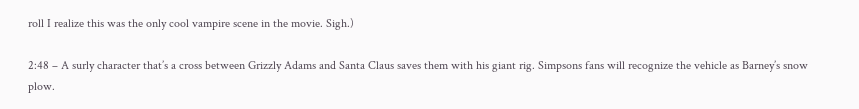roll I realize this was the only cool vampire scene in the movie. Sigh.)

2:48 – A surly character that’s a cross between Grizzly Adams and Santa Claus saves them with his giant rig. Simpsons fans will recognize the vehicle as Barney’s snow plow.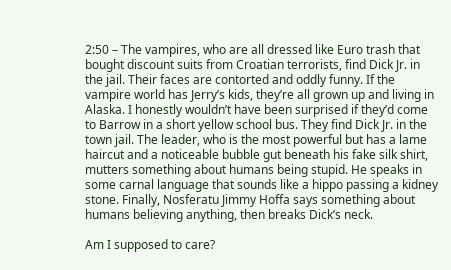2:50 – The vampires, who are all dressed like Euro trash that bought discount suits from Croatian terrorists, find Dick Jr. in the jail. Their faces are contorted and oddly funny. If the vampire world has Jerry’s kids, they’re all grown up and living in Alaska. I honestly wouldn’t have been surprised if they’d come to Barrow in a short yellow school bus. They find Dick Jr. in the town jail. The leader, who is the most powerful but has a lame haircut and a noticeable bubble gut beneath his fake silk shirt, mutters something about humans being stupid. He speaks in some carnal language that sounds like a hippo passing a kidney stone. Finally, Nosferatu Jimmy Hoffa says something about humans believing anything, then breaks Dick’s neck.

Am I supposed to care?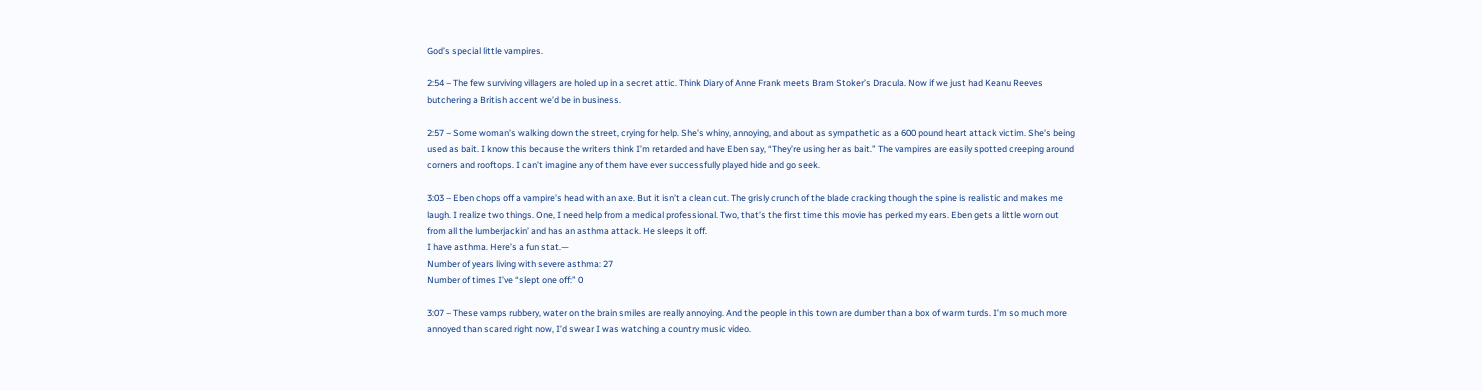God’s special little vampires.

2:54 – The few surviving villagers are holed up in a secret attic. Think Diary of Anne Frank meets Bram Stoker’s Dracula. Now if we just had Keanu Reeves butchering a British accent we’d be in business.

2:57 – Some woman’s walking down the street, crying for help. She’s whiny, annoying, and about as sympathetic as a 600 pound heart attack victim. She’s being used as bait. I know this because the writers think I’m retarded and have Eben say, “They’re using her as bait.” The vampires are easily spotted creeping around corners and rooftops. I can’t imagine any of them have ever successfully played hide and go seek.

3:03 – Eben chops off a vampire’s head with an axe. But it isn’t a clean cut. The grisly crunch of the blade cracking though the spine is realistic and makes me laugh. I realize two things. One, I need help from a medical professional. Two, that’s the first time this movie has perked my ears. Eben gets a little worn out from all the lumberjackin’ and has an asthma attack. He sleeps it off.
I have asthma. Here’s a fun stat.—
Number of years living with severe asthma: 27
Number of times I’ve “slept one off:” 0

3:07 – These vamps rubbery, water on the brain smiles are really annoying. And the people in this town are dumber than a box of warm turds. I’m so much more annoyed than scared right now, I’d swear I was watching a country music video.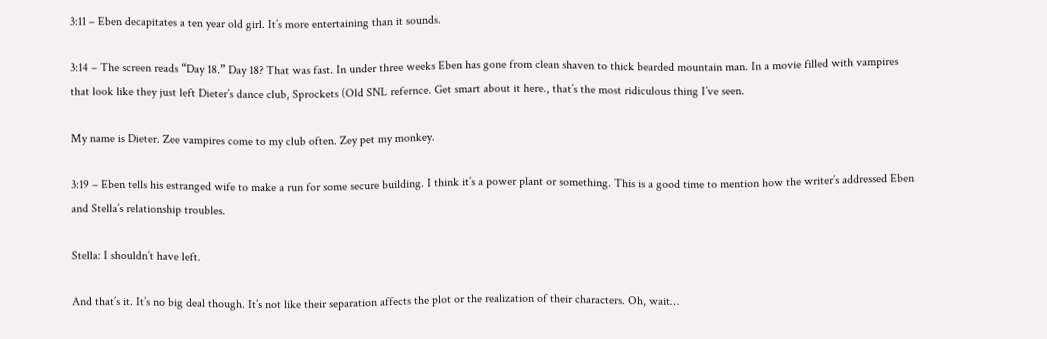3:11 – Eben decapitates a ten year old girl. It’s more entertaining than it sounds.

3:14 – The screen reads “Day 18.” Day 18? That was fast. In under three weeks Eben has gone from clean shaven to thick bearded mountain man. In a movie filled with vampires that look like they just left Dieter’s dance club, Sprockets (Old SNL refernce. Get smart about it here., that’s the most ridiculous thing I’ve seen.

My name is Dieter. Zee vampires come to my club often. Zey pet my monkey.

3:19 – Eben tells his estranged wife to make a run for some secure building. I think it’s a power plant or something. This is a good time to mention how the writer’s addressed Eben and Stella’s relationship troubles.

Stella: I shouldn’t have left.

And that’s it. It’s no big deal though. It’s not like their separation affects the plot or the realization of their characters. Oh, wait…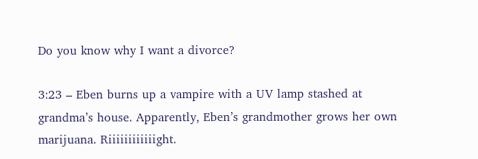Do you know why I want a divorce?

3:23 – Eben burns up a vampire with a UV lamp stashed at grandma’s house. Apparently, Eben’s grandmother grows her own marijuana. Riiiiiiiiiiiight.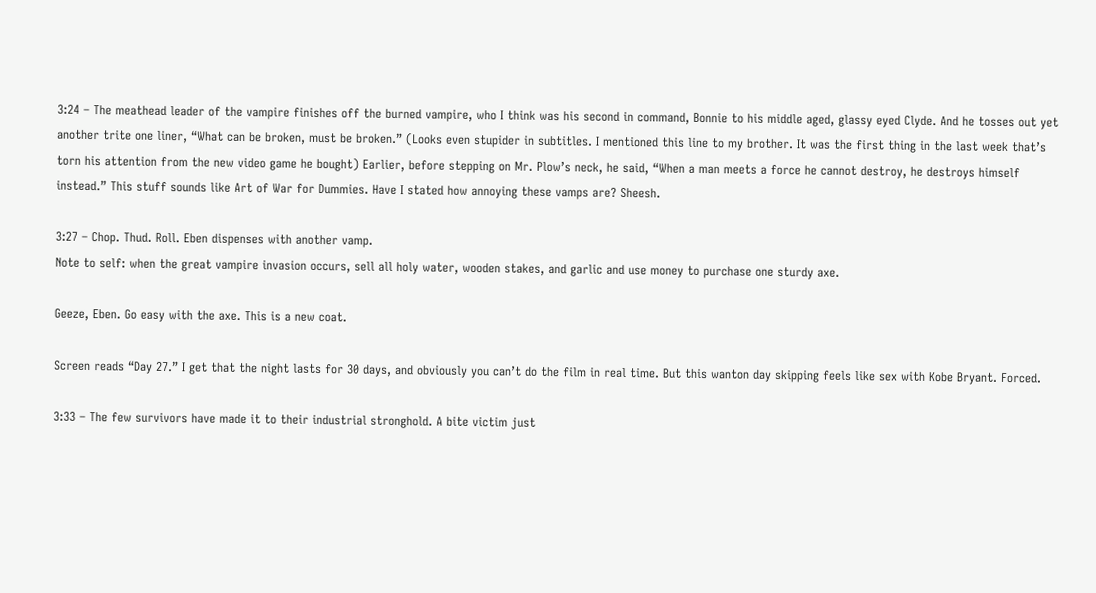3:24 – The meathead leader of the vampire finishes off the burned vampire, who I think was his second in command, Bonnie to his middle aged, glassy eyed Clyde. And he tosses out yet another trite one liner, “What can be broken, must be broken.” (Looks even stupider in subtitles. I mentioned this line to my brother. It was the first thing in the last week that’s torn his attention from the new video game he bought) Earlier, before stepping on Mr. Plow’s neck, he said, “When a man meets a force he cannot destroy, he destroys himself instead.” This stuff sounds like Art of War for Dummies. Have I stated how annoying these vamps are? Sheesh.

3:27 – Chop. Thud. Roll. Eben dispenses with another vamp.
Note to self: when the great vampire invasion occurs, sell all holy water, wooden stakes, and garlic and use money to purchase one sturdy axe.

Geeze, Eben. Go easy with the axe. This is a new coat.

Screen reads “Day 27.” I get that the night lasts for 30 days, and obviously you can’t do the film in real time. But this wanton day skipping feels like sex with Kobe Bryant. Forced.

3:33 – The few survivors have made it to their industrial stronghold. A bite victim just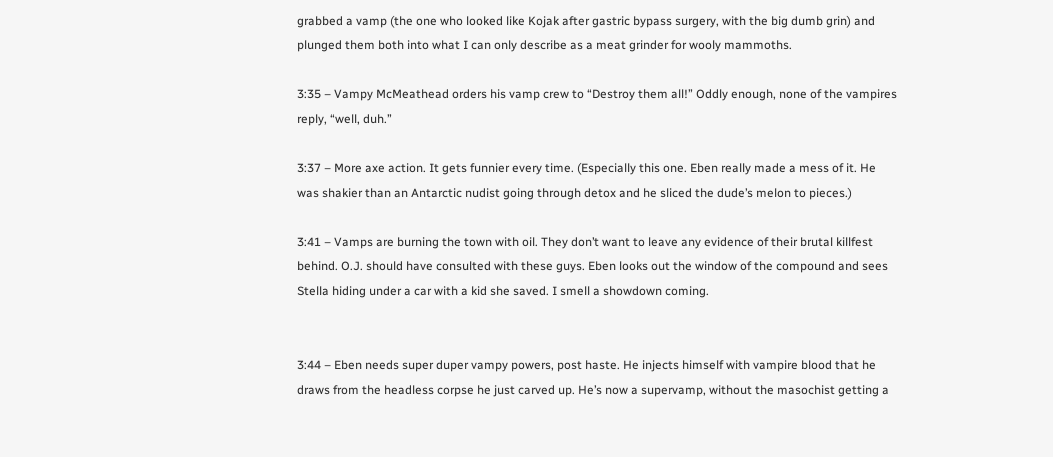grabbed a vamp (the one who looked like Kojak after gastric bypass surgery, with the big dumb grin) and plunged them both into what I can only describe as a meat grinder for wooly mammoths.

3:35 – Vampy McMeathead orders his vamp crew to “Destroy them all!” Oddly enough, none of the vampires reply, “well, duh.”

3:37 – More axe action. It gets funnier every time. (Especially this one. Eben really made a mess of it. He was shakier than an Antarctic nudist going through detox and he sliced the dude’s melon to pieces.)

3:41 – Vamps are burning the town with oil. They don’t want to leave any evidence of their brutal killfest behind. O.J. should have consulted with these guys. Eben looks out the window of the compound and sees Stella hiding under a car with a kid she saved. I smell a showdown coming.


3:44 – Eben needs super duper vampy powers, post haste. He injects himself with vampire blood that he draws from the headless corpse he just carved up. He’s now a supervamp, without the masochist getting a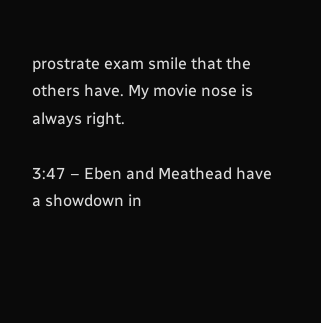prostrate exam smile that the others have. My movie nose is always right.

3:47 – Eben and Meathead have a showdown in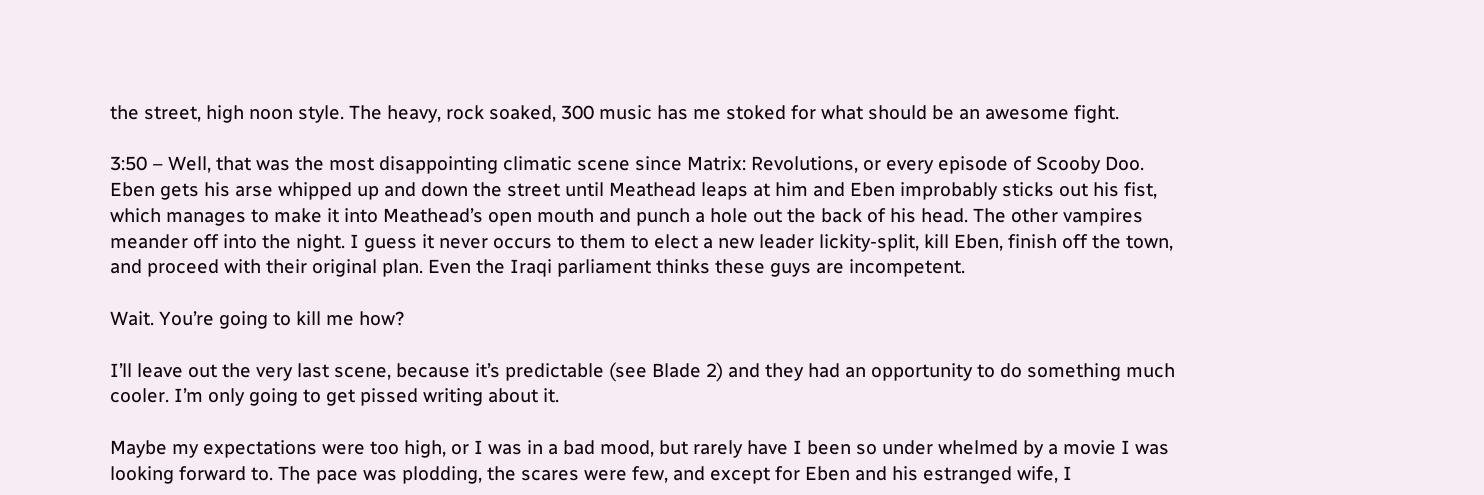the street, high noon style. The heavy, rock soaked, 300 music has me stoked for what should be an awesome fight.

3:50 – Well, that was the most disappointing climatic scene since Matrix: Revolutions, or every episode of Scooby Doo. Eben gets his arse whipped up and down the street until Meathead leaps at him and Eben improbably sticks out his fist, which manages to make it into Meathead’s open mouth and punch a hole out the back of his head. The other vampires meander off into the night. I guess it never occurs to them to elect a new leader lickity-split, kill Eben, finish off the town, and proceed with their original plan. Even the Iraqi parliament thinks these guys are incompetent.

Wait. You’re going to kill me how?

I’ll leave out the very last scene, because it’s predictable (see Blade 2) and they had an opportunity to do something much cooler. I’m only going to get pissed writing about it.

Maybe my expectations were too high, or I was in a bad mood, but rarely have I been so under whelmed by a movie I was looking forward to. The pace was plodding, the scares were few, and except for Eben and his estranged wife, I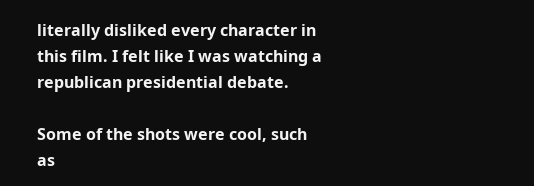literally disliked every character in this film. I felt like I was watching a republican presidential debate.

Some of the shots were cool, such as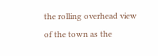the rolling overhead view of the town as the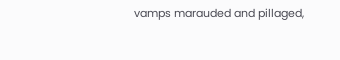vamps marauded and pillaged,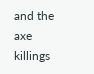and the axe killings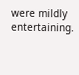were mildly entertaining.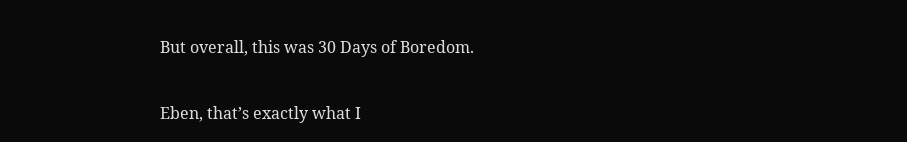But overall, this was 30 Days of Boredom.

Eben, that’s exactly what I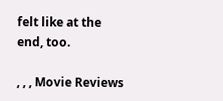felt like at the end, too.

, , , Movie Reviews